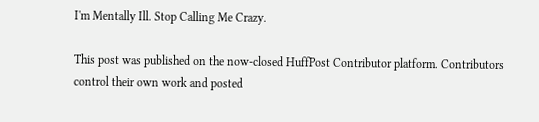I'm Mentally Ill. Stop Calling Me Crazy.

This post was published on the now-closed HuffPost Contributor platform. Contributors control their own work and posted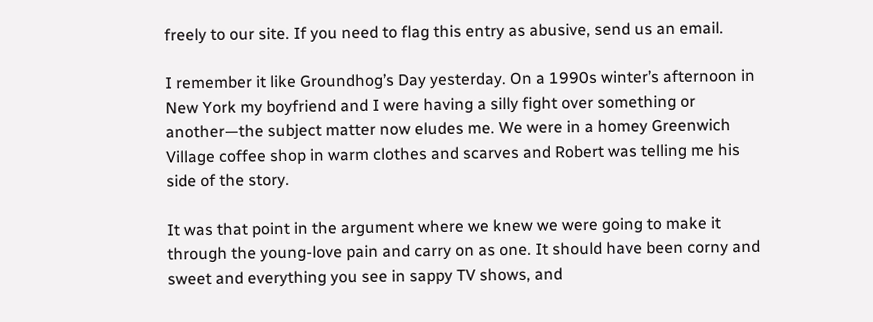freely to our site. If you need to flag this entry as abusive, send us an email.

I remember it like Groundhog’s Day yesterday. On a 1990s winter’s afternoon in New York my boyfriend and I were having a silly fight over something or another—the subject matter now eludes me. We were in a homey Greenwich Village coffee shop in warm clothes and scarves and Robert was telling me his side of the story.

It was that point in the argument where we knew we were going to make it through the young-love pain and carry on as one. It should have been corny and sweet and everything you see in sappy TV shows, and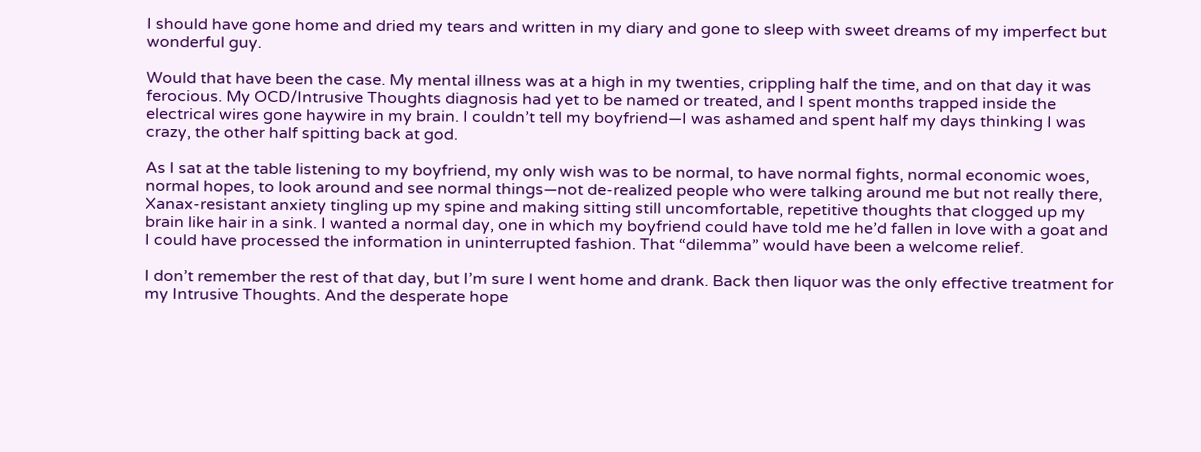I should have gone home and dried my tears and written in my diary and gone to sleep with sweet dreams of my imperfect but wonderful guy.

Would that have been the case. My mental illness was at a high in my twenties, crippling half the time, and on that day it was ferocious. My OCD/Intrusive Thoughts diagnosis had yet to be named or treated, and I spent months trapped inside the electrical wires gone haywire in my brain. I couldn’t tell my boyfriend—I was ashamed and spent half my days thinking I was crazy, the other half spitting back at god.

As I sat at the table listening to my boyfriend, my only wish was to be normal, to have normal fights, normal economic woes, normal hopes, to look around and see normal things—not de-realized people who were talking around me but not really there, Xanax-resistant anxiety tingling up my spine and making sitting still uncomfortable, repetitive thoughts that clogged up my brain like hair in a sink. I wanted a normal day, one in which my boyfriend could have told me he’d fallen in love with a goat and I could have processed the information in uninterrupted fashion. That “dilemma” would have been a welcome relief.

I don’t remember the rest of that day, but I’m sure I went home and drank. Back then liquor was the only effective treatment for my Intrusive Thoughts. And the desperate hope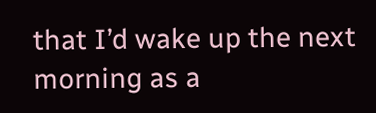that I’d wake up the next morning as a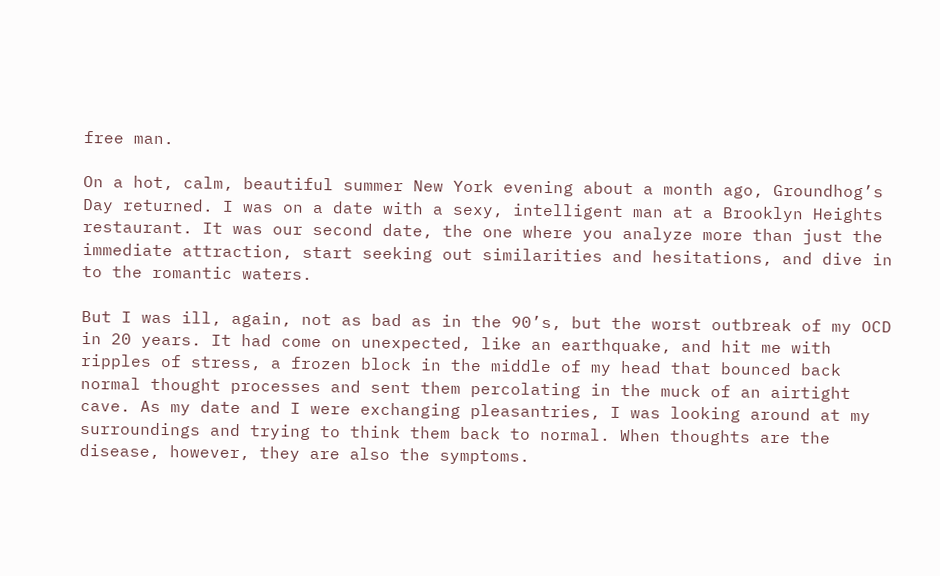free man.

On a hot, calm, beautiful summer New York evening about a month ago, Groundhog’s Day returned. I was on a date with a sexy, intelligent man at a Brooklyn Heights restaurant. It was our second date, the one where you analyze more than just the immediate attraction, start seeking out similarities and hesitations, and dive in to the romantic waters.

But I was ill, again, not as bad as in the 90’s, but the worst outbreak of my OCD in 20 years. It had come on unexpected, like an earthquake, and hit me with ripples of stress, a frozen block in the middle of my head that bounced back normal thought processes and sent them percolating in the muck of an airtight cave. As my date and I were exchanging pleasantries, I was looking around at my surroundings and trying to think them back to normal. When thoughts are the disease, however, they are also the symptoms.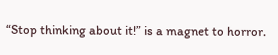“Stop thinking about it!” is a magnet to horror.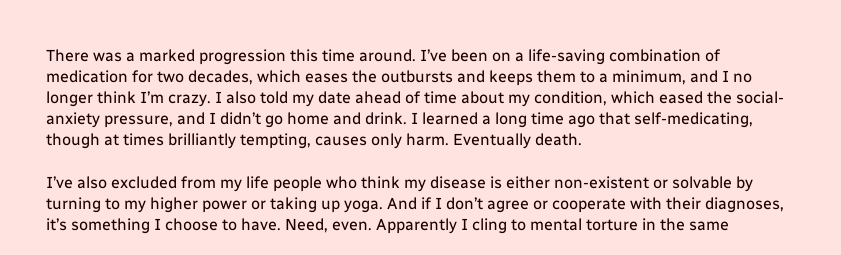There was a marked progression this time around. I’ve been on a life-saving combination of medication for two decades, which eases the outbursts and keeps them to a minimum, and I no longer think I’m crazy. I also told my date ahead of time about my condition, which eased the social-anxiety pressure, and I didn’t go home and drink. I learned a long time ago that self-medicating, though at times brilliantly tempting, causes only harm. Eventually death.

I’ve also excluded from my life people who think my disease is either non-existent or solvable by turning to my higher power or taking up yoga. And if I don’t agree or cooperate with their diagnoses, it’s something I choose to have. Need, even. Apparently I cling to mental torture in the same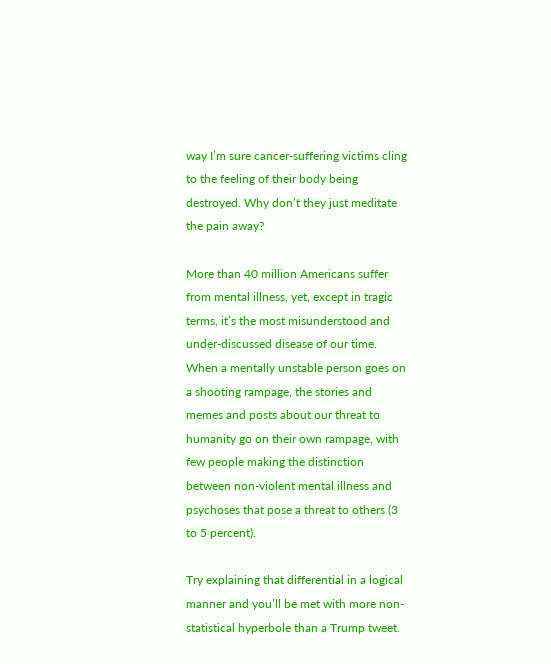way I’m sure cancer-suffering victims cling to the feeling of their body being destroyed. Why don’t they just meditate the pain away?

More than 40 million Americans suffer from mental illness, yet, except in tragic terms, it’s the most misunderstood and under-discussed disease of our time. When a mentally unstable person goes on a shooting rampage, the stories and memes and posts about our threat to humanity go on their own rampage, with few people making the distinction between non-violent mental illness and psychoses that pose a threat to others (3 to 5 percent).

Try explaining that differential in a logical manner and you’ll be met with more non-statistical hyperbole than a Trump tweet.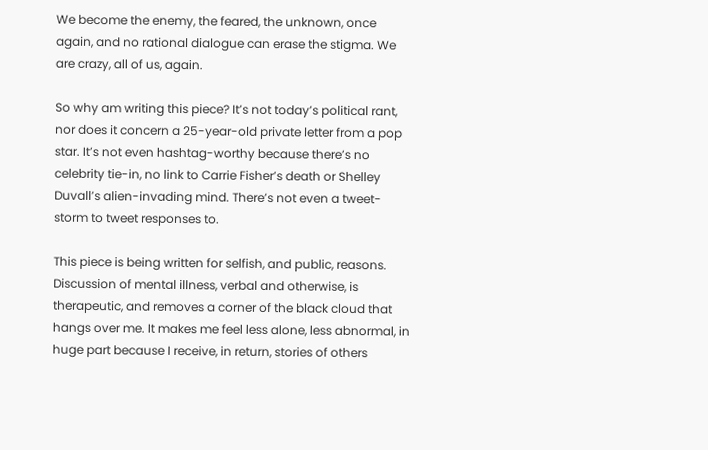We become the enemy, the feared, the unknown, once again, and no rational dialogue can erase the stigma. We are crazy, all of us, again.

So why am writing this piece? It’s not today’s political rant, nor does it concern a 25-year-old private letter from a pop star. It’s not even hashtag-worthy because there’s no celebrity tie-in, no link to Carrie Fisher’s death or Shelley Duvall’s alien-invading mind. There’s not even a tweet-storm to tweet responses to.

This piece is being written for selfish, and public, reasons. Discussion of mental illness, verbal and otherwise, is therapeutic, and removes a corner of the black cloud that hangs over me. It makes me feel less alone, less abnormal, in huge part because I receive, in return, stories of others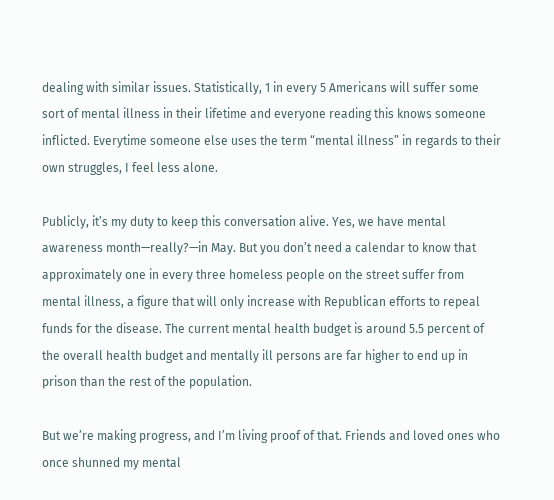dealing with similar issues. Statistically, 1 in every 5 Americans will suffer some sort of mental illness in their lifetime and everyone reading this knows someone inflicted. Everytime someone else uses the term “mental illness” in regards to their own struggles, I feel less alone.

Publicly, it’s my duty to keep this conversation alive. Yes, we have mental awareness month—really?—in May. But you don’t need a calendar to know that approximately one in every three homeless people on the street suffer from mental illness, a figure that will only increase with Republican efforts to repeal funds for the disease. The current mental health budget is around 5.5 percent of the overall health budget and mentally ill persons are far higher to end up in prison than the rest of the population.

But we’re making progress, and I’m living proof of that. Friends and loved ones who once shunned my mental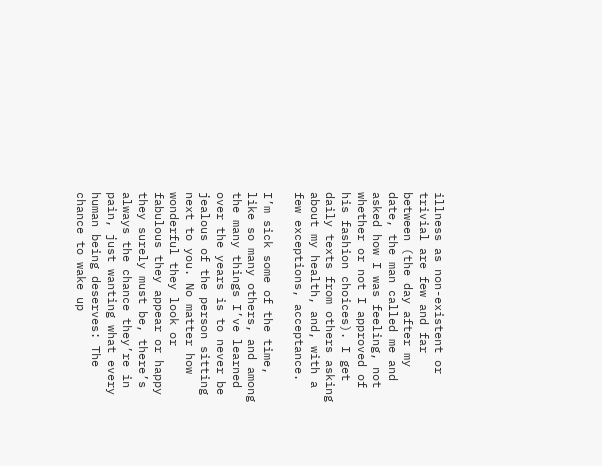illness as non-existent or trivial are few and far between (the day after my date, the man called me and asked how I was feeling, not whether or not I approved of his fashion choices). I get daily texts from others asking about my health, and, with a few exceptions, acceptance.

I’m sick some of the time, like so many others, and among the many things I’ve learned over the years is to never be jealous of the person sitting next to you. No matter how wonderful they look or fabulous they appear or happy they surely must be, there’s always the chance they’re in pain, just wanting what every human being deserves: The chance to wake up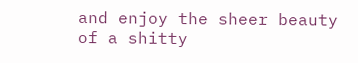and enjoy the sheer beauty of a shitty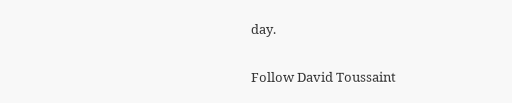day.

Follow David Toussaint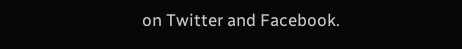on Twitter and Facebook.